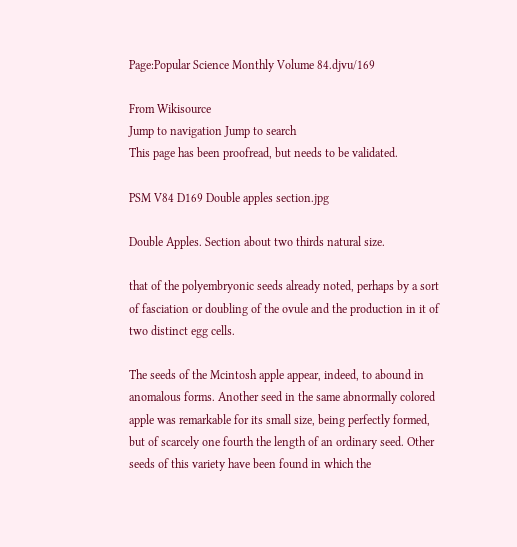Page:Popular Science Monthly Volume 84.djvu/169

From Wikisource
Jump to navigation Jump to search
This page has been proofread, but needs to be validated.

PSM V84 D169 Double apples section.jpg

Double Apples. Section about two thirds natural size.

that of the polyembryonic seeds already noted, perhaps by a sort of fasciation or doubling of the ovule and the production in it of two distinct egg cells.

The seeds of the Mcintosh apple appear, indeed, to abound in anomalous forms. Another seed in the same abnormally colored apple was remarkable for its small size, being perfectly formed, but of scarcely one fourth the length of an ordinary seed. Other seeds of this variety have been found in which the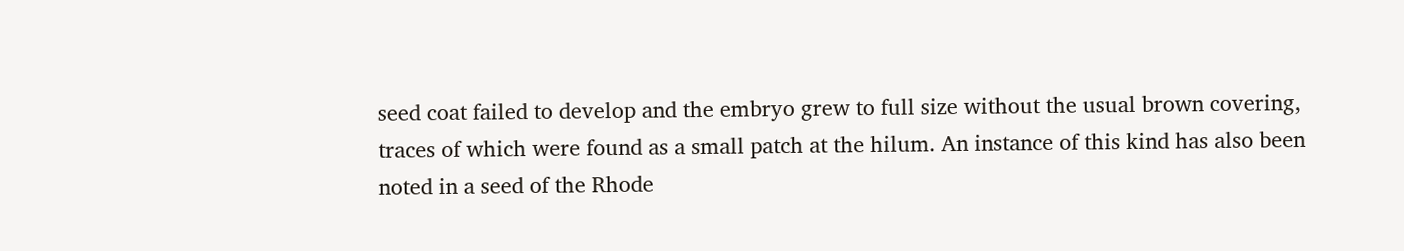seed coat failed to develop and the embryo grew to full size without the usual brown covering, traces of which were found as a small patch at the hilum. An instance of this kind has also been noted in a seed of the Rhode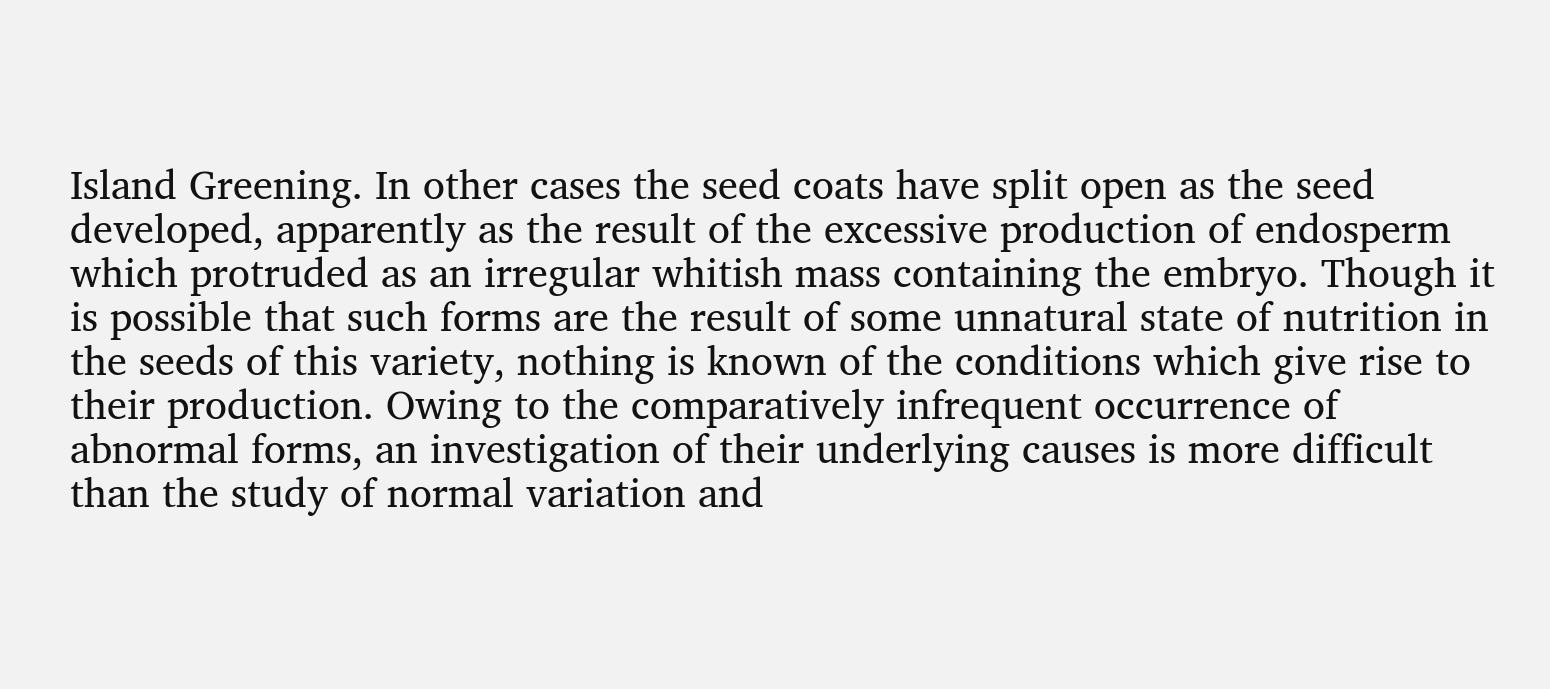Island Greening. In other cases the seed coats have split open as the seed developed, apparently as the result of the excessive production of endosperm which protruded as an irregular whitish mass containing the embryo. Though it is possible that such forms are the result of some unnatural state of nutrition in the seeds of this variety, nothing is known of the conditions which give rise to their production. Owing to the comparatively infrequent occurrence of abnormal forms, an investigation of their underlying causes is more difficult than the study of normal variation and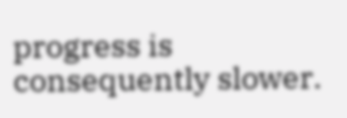progress is consequently slower.